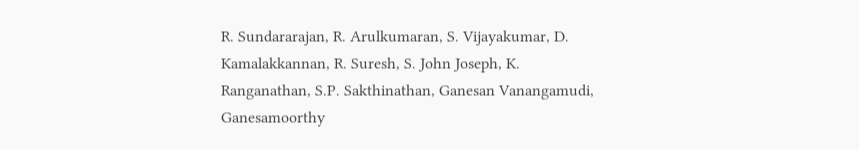R. Sundararajan, R. Arulkumaran, S. Vijayakumar, D. Kamalakkannan, R. Suresh, S. John Joseph, K. Ranganathan, S.P. Sakthinathan, Ganesan Vanangamudi, Ganesamoorthy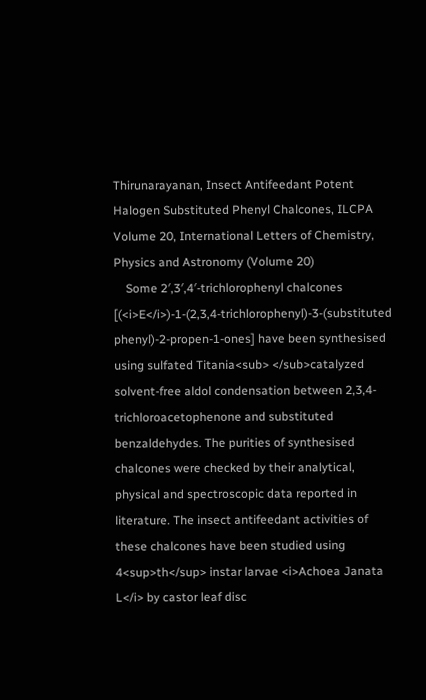Thirunarayanan, Insect Antifeedant Potent Halogen Substituted Phenyl Chalcones, ILCPA Volume 20, International Letters of Chemistry, Physics and Astronomy (Volume 20)
    Some 2′,3′,4′-trichlorophenyl chalcones [(<i>E</i>)-1-(2,3,4-trichlorophenyl)-3-(substituted phenyl)-2-propen-1-ones] have been synthesised using sulfated Titania<sub> </sub>catalyzed solvent-free aldol condensation between 2,3,4-trichloroacetophenone and substituted benzaldehydes. The purities of synthesised chalcones were checked by their analytical, physical and spectroscopic data reported in literature. The insect antifeedant activities of these chalcones have been studied using 4<sup>th</sup> instar larvae <i>Achoea Janata L</i> by castor leaf disc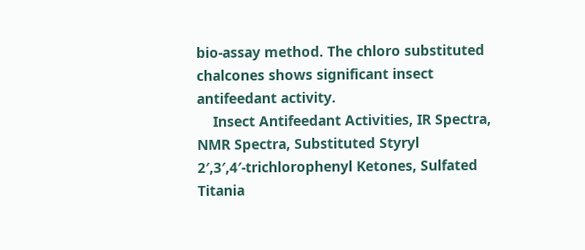bio-assay method. The chloro substituted chalcones shows significant insect antifeedant activity.
    Insect Antifeedant Activities, IR Spectra, NMR Spectra, Substituted Styryl 2′,3′,4′-trichlorophenyl Ketones, Sulfated Titania